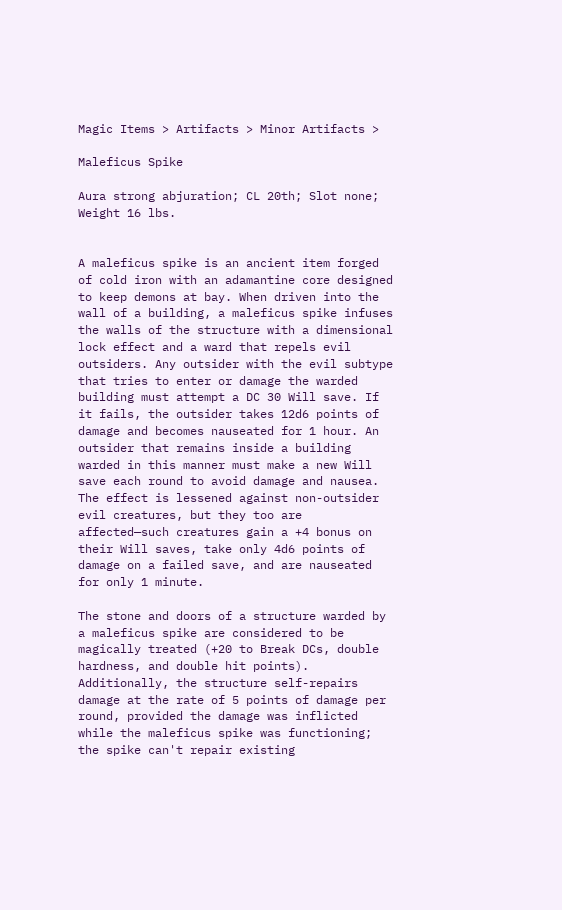Magic Items > Artifacts > Minor Artifacts >

Maleficus Spike

Aura strong abjuration; CL 20th; Slot none; Weight 16 lbs.


A maleficus spike is an ancient item forged of cold iron with an adamantine core designed to keep demons at bay. When driven into the wall of a building, a maleficus spike infuses the walls of the structure with a dimensional lock effect and a ward that repels evil outsiders. Any outsider with the evil subtype that tries to enter or damage the warded building must attempt a DC 30 Will save. If it fails, the outsider takes 12d6 points of damage and becomes nauseated for 1 hour. An outsider that remains inside a building warded in this manner must make a new Will save each round to avoid damage and nausea. The effect is lessened against non-outsider evil creatures, but they too are affected—such creatures gain a +4 bonus on their Will saves, take only 4d6 points of damage on a failed save, and are nauseated for only 1 minute.

The stone and doors of a structure warded by a maleficus spike are considered to be magically treated (+20 to Break DCs, double hardness, and double hit points). Additionally, the structure self-repairs damage at the rate of 5 points of damage per round, provided the damage was inflicted while the maleficus spike was functioning; the spike can't repair existing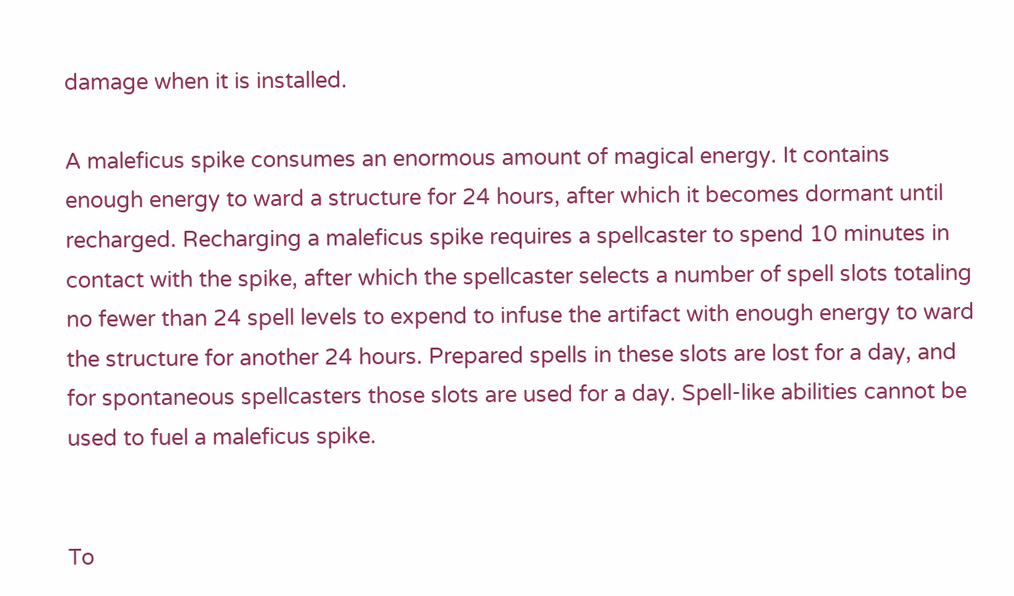damage when it is installed.

A maleficus spike consumes an enormous amount of magical energy. It contains enough energy to ward a structure for 24 hours, after which it becomes dormant until recharged. Recharging a maleficus spike requires a spellcaster to spend 10 minutes in contact with the spike, after which the spellcaster selects a number of spell slots totaling no fewer than 24 spell levels to expend to infuse the artifact with enough energy to ward the structure for another 24 hours. Prepared spells in these slots are lost for a day, and for spontaneous spellcasters those slots are used for a day. Spell-like abilities cannot be used to fuel a maleficus spike.


To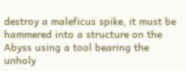destroy a maleficus spike, it must be hammered into a structure on the Abyss using a tool bearing the unholy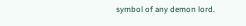symbol of any demon lord.